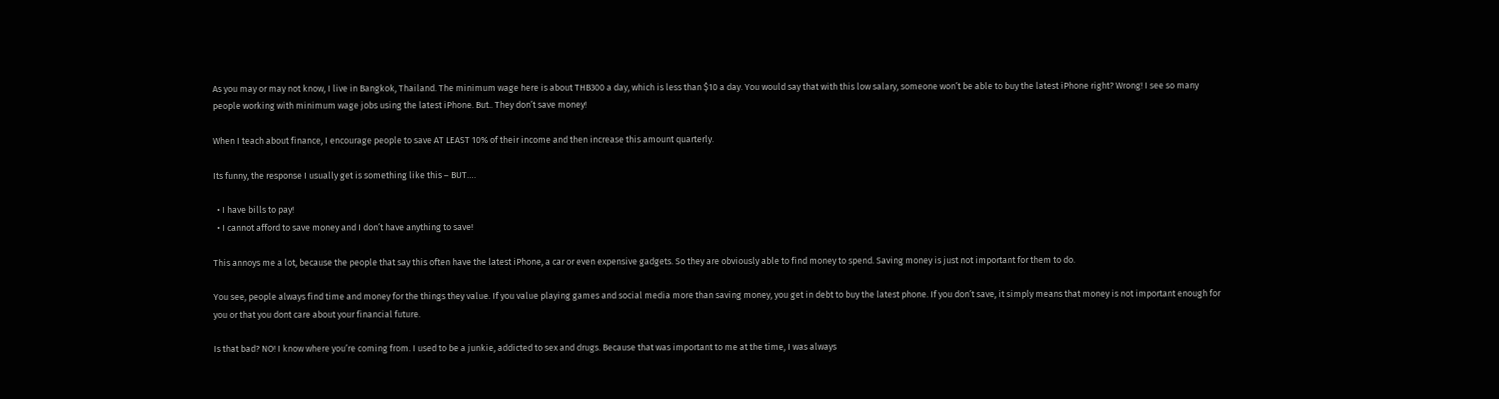As you may or may not know, I live in Bangkok, Thailand. The minimum wage here is about THB300 a day, which is less than $10 a day. You would say that with this low salary, someone won’t be able to buy the latest iPhone right? Wrong! I see so many people working with minimum wage jobs using the latest iPhone. But.. They don’t save money!

When I teach about finance, I encourage people to save AT LEAST 10% of their income and then increase this amount quarterly.

Its funny, the response I usually get is something like this – BUT….

  • I have bills to pay!
  • I cannot afford to save money and I don’t have anything to save!

This annoys me a lot, because the people that say this often have the latest iPhone, a car or even expensive gadgets. So they are obviously able to find money to spend. Saving money is just not important for them to do.

You see, people always find time and money for the things they value. If you value playing games and social media more than saving money, you get in debt to buy the latest phone. If you don’t save, it simply means that money is not important enough for you or that you dont care about your financial future.

Is that bad? NO! I know where you’re coming from. I used to be a junkie, addicted to sex and drugs. Because that was important to me at the time, I was always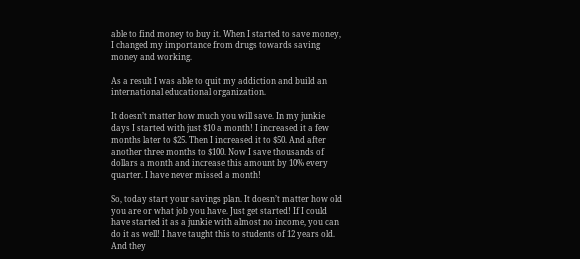able to find money to buy it. When I started to save money, I changed my importance from drugs towards saving money and working.

As a result I was able to quit my addiction and build an international educational organization.

It doesn’t matter how much you will save. In my junkie days I started with just $10 a month! I increased it a few months later to $25. Then I increased it to $50. And after another three months to $100. Now I save thousands of dollars a month and increase this amount by 10% every quarter. I have never missed a month!

So, today start your savings plan. It doesn’t matter how old you are or what job you have. Just get started! If I could have started it as a junkie with almost no income, you can do it as well! I have taught this to students of 12 years old. And they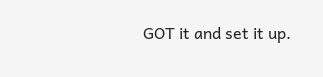GOT it and set it up.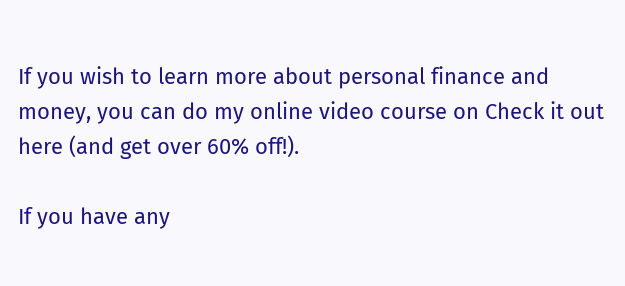If you wish to learn more about personal finance and money, you can do my online video course on Check it out here (and get over 60% off!).

If you have any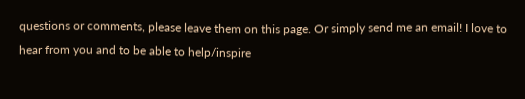questions or comments, please leave them on this page. Or simply send me an email! I love to hear from you and to be able to help/inspire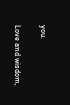you.

Love and wisdom,